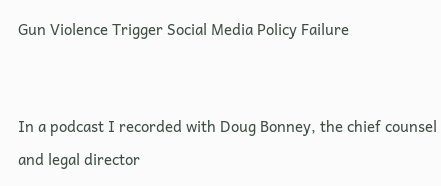Gun Violence Trigger Social Media Policy Failure


In a podcast I recorded with Doug Bonney, the chief counsel and legal director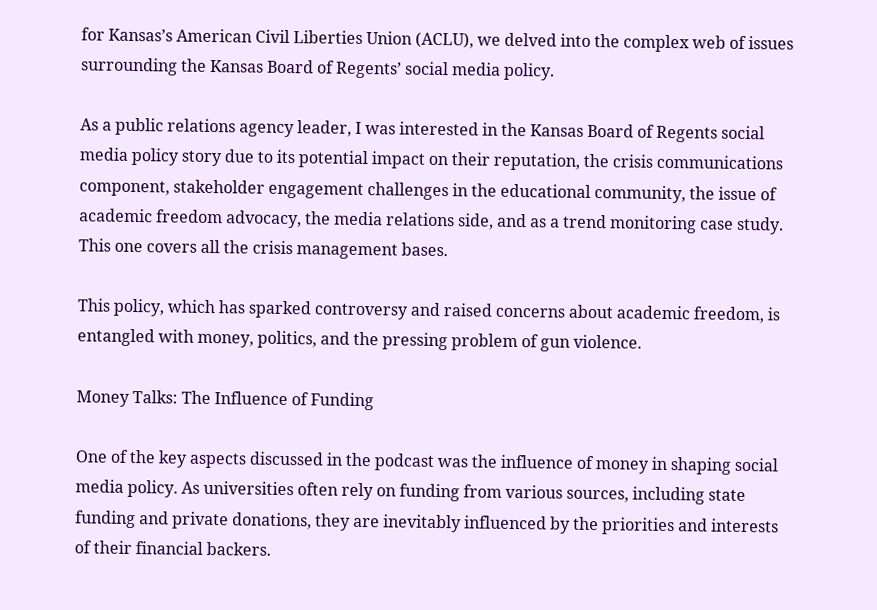for Kansas’s American Civil Liberties Union (ACLU), we delved into the complex web of issues surrounding the Kansas Board of Regents’ social media policy.

As a public relations agency leader, I was interested in the Kansas Board of Regents social media policy story due to its potential impact on their reputation, the crisis communications component, stakeholder engagement challenges in the educational community, the issue of academic freedom advocacy, the media relations side, and as a trend monitoring case study. This one covers all the crisis management bases.

This policy, which has sparked controversy and raised concerns about academic freedom, is entangled with money, politics, and the pressing problem of gun violence.

Money Talks: The Influence of Funding

One of the key aspects discussed in the podcast was the influence of money in shaping social media policy. As universities often rely on funding from various sources, including state funding and private donations, they are inevitably influenced by the priorities and interests of their financial backers.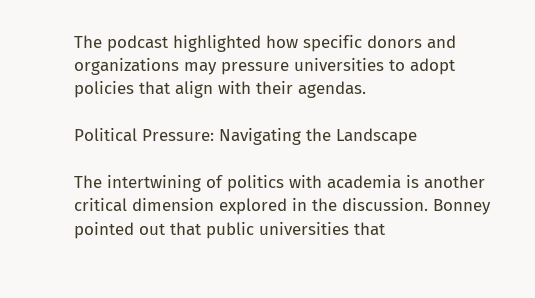The podcast highlighted how specific donors and organizations may pressure universities to adopt policies that align with their agendas.

Political Pressure: Navigating the Landscape

The intertwining of politics with academia is another critical dimension explored in the discussion. Bonney pointed out that public universities that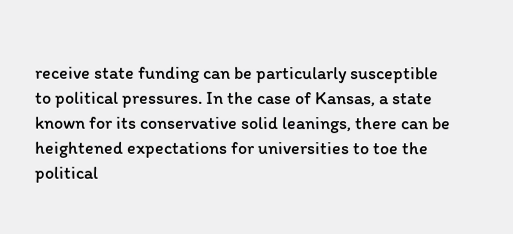receive state funding can be particularly susceptible to political pressures. In the case of Kansas, a state known for its conservative solid leanings, there can be heightened expectations for universities to toe the political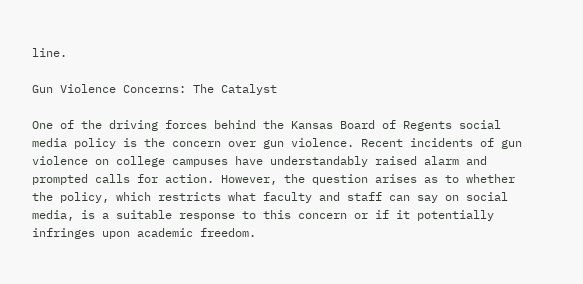line.

Gun Violence Concerns: The Catalyst

One of the driving forces behind the Kansas Board of Regents social media policy is the concern over gun violence. Recent incidents of gun violence on college campuses have understandably raised alarm and prompted calls for action. However, the question arises as to whether the policy, which restricts what faculty and staff can say on social media, is a suitable response to this concern or if it potentially infringes upon academic freedom.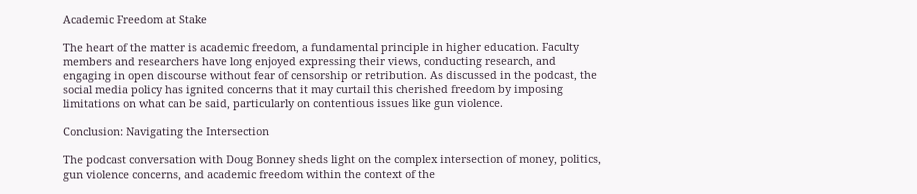Academic Freedom at Stake

The heart of the matter is academic freedom, a fundamental principle in higher education. Faculty members and researchers have long enjoyed expressing their views, conducting research, and engaging in open discourse without fear of censorship or retribution. As discussed in the podcast, the social media policy has ignited concerns that it may curtail this cherished freedom by imposing limitations on what can be said, particularly on contentious issues like gun violence.

Conclusion: Navigating the Intersection

The podcast conversation with Doug Bonney sheds light on the complex intersection of money, politics, gun violence concerns, and academic freedom within the context of the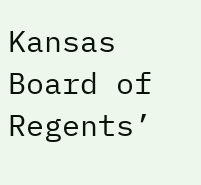Kansas Board of Regents’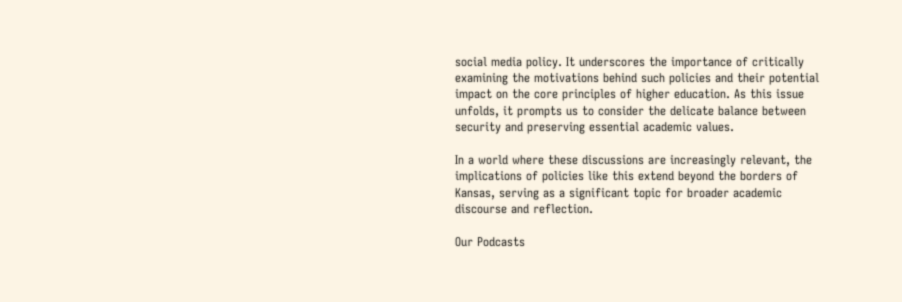social media policy. It underscores the importance of critically examining the motivations behind such policies and their potential impact on the core principles of higher education. As this issue unfolds, it prompts us to consider the delicate balance between security and preserving essential academic values.

In a world where these discussions are increasingly relevant, the implications of policies like this extend beyond the borders of Kansas, serving as a significant topic for broader academic discourse and reflection.

Our Podcasts